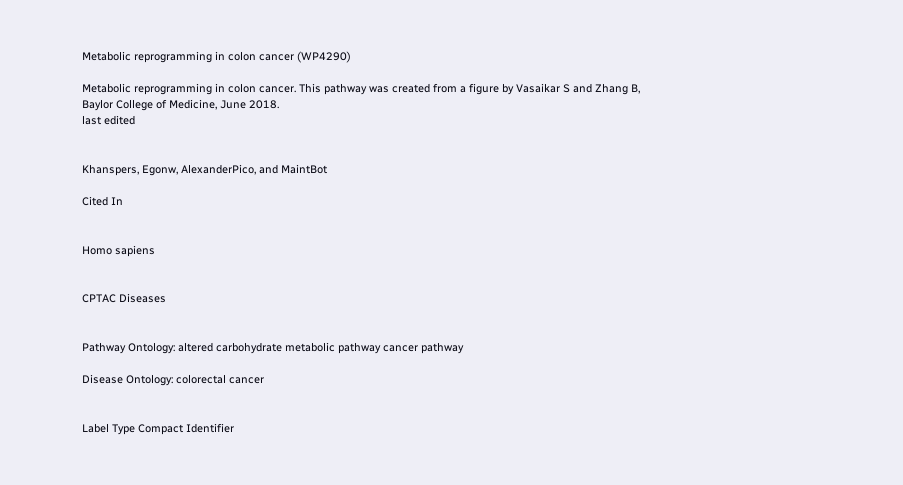Metabolic reprogramming in colon cancer (WP4290)

Metabolic reprogramming in colon cancer. This pathway was created from a figure by Vasaikar S and Zhang B, Baylor College of Medicine, June 2018.
last edited


Khanspers, Egonw, AlexanderPico, and MaintBot

Cited In


Homo sapiens


CPTAC Diseases


Pathway Ontology: altered carbohydrate metabolic pathway cancer pathway

Disease Ontology: colorectal cancer


Label Type Compact Identifier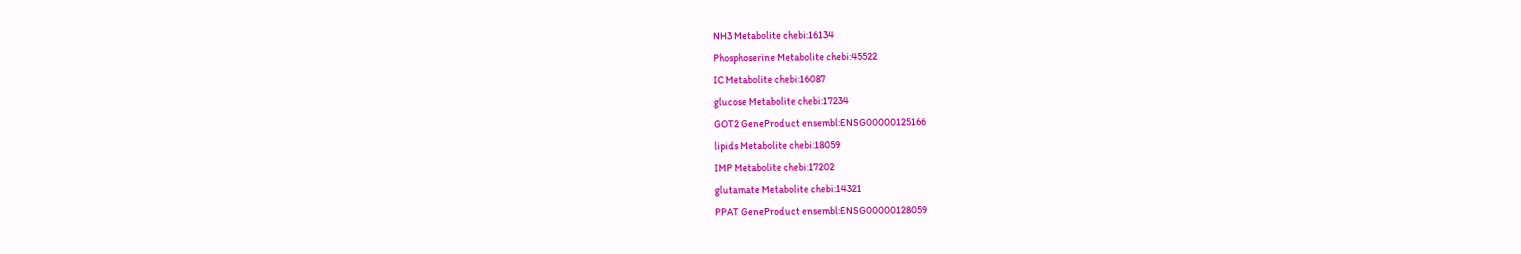NH3 Metabolite chebi:16134
Phosphoserine Metabolite chebi:45522
IC Metabolite chebi:16087
glucose Metabolite chebi:17234
GOT2 GeneProduct ensembl:ENSG00000125166
lipids Metabolite chebi:18059
IMP Metabolite chebi:17202
glutamate Metabolite chebi:14321
PPAT GeneProduct ensembl:ENSG00000128059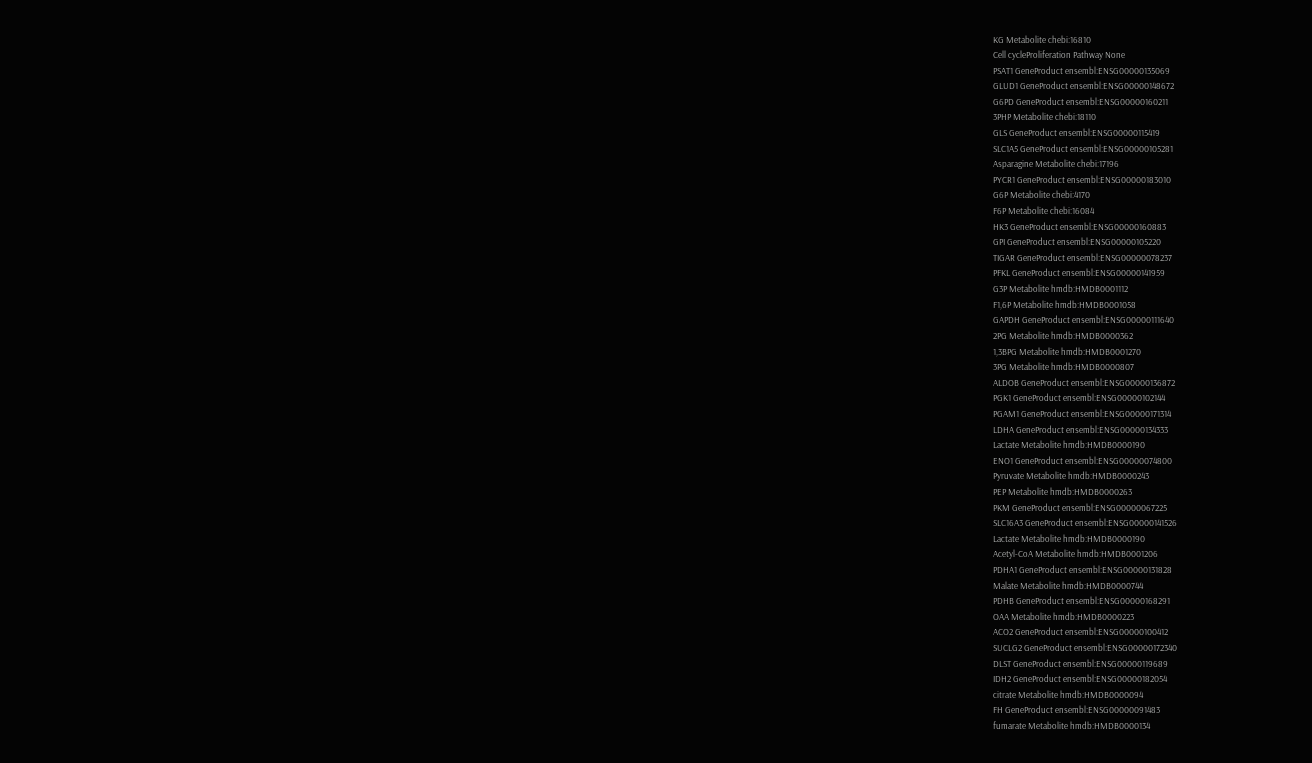KG Metabolite chebi:16810
Cell cycleProliferation Pathway None
PSAT1 GeneProduct ensembl:ENSG00000135069
GLUD1 GeneProduct ensembl:ENSG00000148672
G6PD GeneProduct ensembl:ENSG00000160211
3PHP Metabolite chebi:18110
GLS GeneProduct ensembl:ENSG00000115419
SLC1A5 GeneProduct ensembl:ENSG00000105281
Asparagine Metabolite chebi:17196
PYCR1 GeneProduct ensembl:ENSG00000183010
G6P Metabolite chebi:4170
F6P Metabolite chebi:16084
HK3 GeneProduct ensembl:ENSG00000160883
GPI GeneProduct ensembl:ENSG00000105220
TIGAR GeneProduct ensembl:ENSG00000078237
PFKL GeneProduct ensembl:ENSG00000141959
G3P Metabolite hmdb:HMDB0001112
F1,6P Metabolite hmdb:HMDB0001058
GAPDH GeneProduct ensembl:ENSG00000111640
2PG Metabolite hmdb:HMDB0000362
1,3BPG Metabolite hmdb:HMDB0001270
3PG Metabolite hmdb:HMDB0000807
ALDOB GeneProduct ensembl:ENSG00000136872
PGK1 GeneProduct ensembl:ENSG00000102144
PGAM1 GeneProduct ensembl:ENSG00000171314
LDHA GeneProduct ensembl:ENSG00000134333
Lactate Metabolite hmdb:HMDB0000190
ENO1 GeneProduct ensembl:ENSG00000074800
Pyruvate Metabolite hmdb:HMDB0000243
PEP Metabolite hmdb:HMDB0000263
PKM GeneProduct ensembl:ENSG00000067225
SLC16A3 GeneProduct ensembl:ENSG00000141526
Lactate Metabolite hmdb:HMDB0000190
Acetyl-CoA Metabolite hmdb:HMDB0001206
PDHA1 GeneProduct ensembl:ENSG00000131828
Malate Metabolite hmdb:HMDB0000744
PDHB GeneProduct ensembl:ENSG00000168291
OAA Metabolite hmdb:HMDB0000223
ACO2 GeneProduct ensembl:ENSG00000100412
SUCLG2 GeneProduct ensembl:ENSG00000172340
DLST GeneProduct ensembl:ENSG00000119689
IDH2 GeneProduct ensembl:ENSG00000182054
citrate Metabolite hmdb:HMDB0000094
FH GeneProduct ensembl:ENSG00000091483
fumarate Metabolite hmdb:HMDB0000134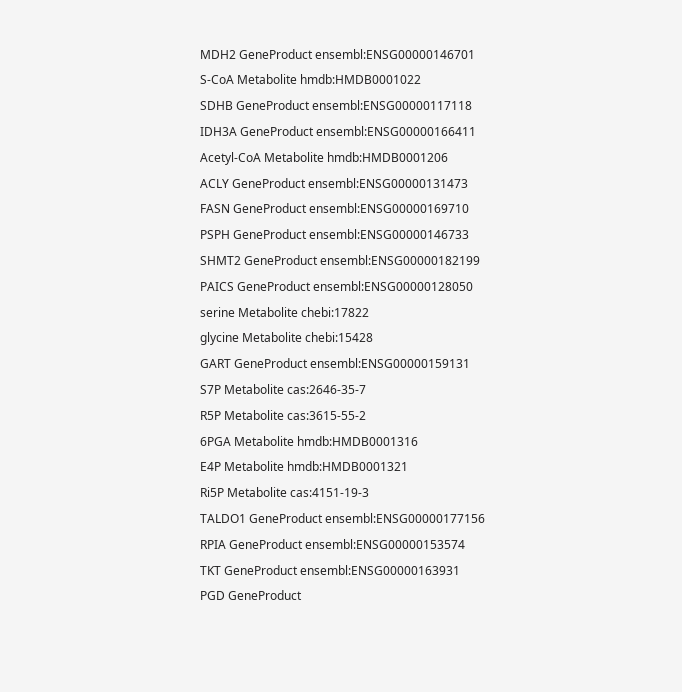MDH2 GeneProduct ensembl:ENSG00000146701
S-CoA Metabolite hmdb:HMDB0001022
SDHB GeneProduct ensembl:ENSG00000117118
IDH3A GeneProduct ensembl:ENSG00000166411
Acetyl-CoA Metabolite hmdb:HMDB0001206
ACLY GeneProduct ensembl:ENSG00000131473
FASN GeneProduct ensembl:ENSG00000169710
PSPH GeneProduct ensembl:ENSG00000146733
SHMT2 GeneProduct ensembl:ENSG00000182199
PAICS GeneProduct ensembl:ENSG00000128050
serine Metabolite chebi:17822
glycine Metabolite chebi:15428
GART GeneProduct ensembl:ENSG00000159131
S7P Metabolite cas:2646-35-7
R5P Metabolite cas:3615-55-2
6PGA Metabolite hmdb:HMDB0001316
E4P Metabolite hmdb:HMDB0001321
Ri5P Metabolite cas:4151-19-3
TALDO1 GeneProduct ensembl:ENSG00000177156
RPIA GeneProduct ensembl:ENSG00000153574
TKT GeneProduct ensembl:ENSG00000163931
PGD GeneProduct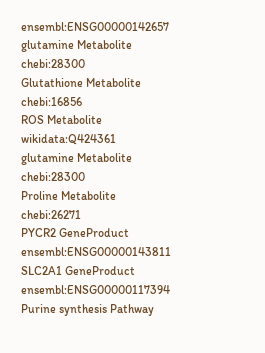ensembl:ENSG00000142657
glutamine Metabolite chebi:28300
Glutathione Metabolite chebi:16856
ROS Metabolite wikidata:Q424361
glutamine Metabolite chebi:28300
Proline Metabolite chebi:26271
PYCR2 GeneProduct ensembl:ENSG00000143811
SLC2A1 GeneProduct ensembl:ENSG00000117394
Purine synthesis Pathway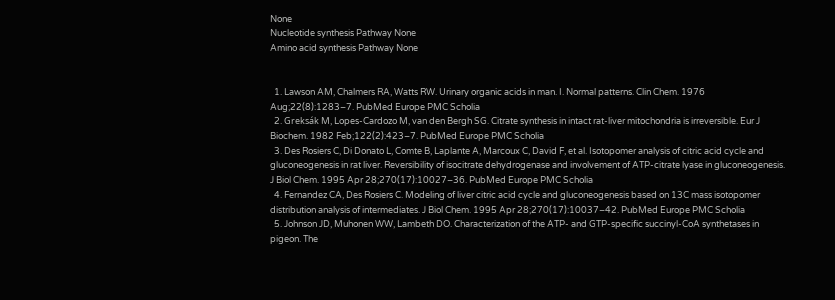None
Nucleotide synthesis Pathway None
Amino acid synthesis Pathway None


  1. Lawson AM, Chalmers RA, Watts RW. Urinary organic acids in man. I. Normal patterns. Clin Chem. 1976 Aug;22(8):1283–7. PubMed Europe PMC Scholia
  2. Greksák M, Lopes-Cardozo M, van den Bergh SG. Citrate synthesis in intact rat-liver mitochondria is irreversible. Eur J Biochem. 1982 Feb;122(2):423–7. PubMed Europe PMC Scholia
  3. Des Rosiers C, Di Donato L, Comte B, Laplante A, Marcoux C, David F, et al. Isotopomer analysis of citric acid cycle and gluconeogenesis in rat liver. Reversibility of isocitrate dehydrogenase and involvement of ATP-citrate lyase in gluconeogenesis. J Biol Chem. 1995 Apr 28;270(17):10027–36. PubMed Europe PMC Scholia
  4. Fernandez CA, Des Rosiers C. Modeling of liver citric acid cycle and gluconeogenesis based on 13C mass isotopomer distribution analysis of intermediates. J Biol Chem. 1995 Apr 28;270(17):10037–42. PubMed Europe PMC Scholia
  5. Johnson JD, Muhonen WW, Lambeth DO. Characterization of the ATP- and GTP-specific succinyl-CoA synthetases in pigeon. The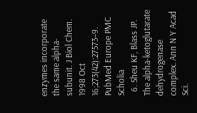enzymes incorporate the same alpha-subunit. J Biol Chem. 1998 Oct 16;273(42):27573–9. PubMed Europe PMC Scholia
  6. Sheu KF, Blass JP. The alpha-ketoglutarate dehydrogenase complex. Ann N Y Acad Sci.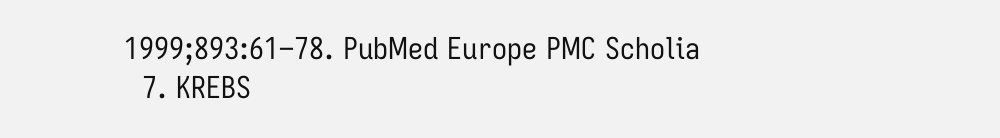1999;893:61–78. PubMed Europe PMC Scholia
  7. KREBS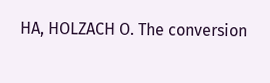HA, HOLZACH O. The conversion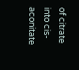of citrate into cis-aconitate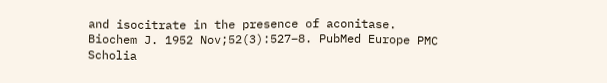and isocitrate in the presence of aconitase. Biochem J. 1952 Nov;52(3):527–8. PubMed Europe PMC Scholia